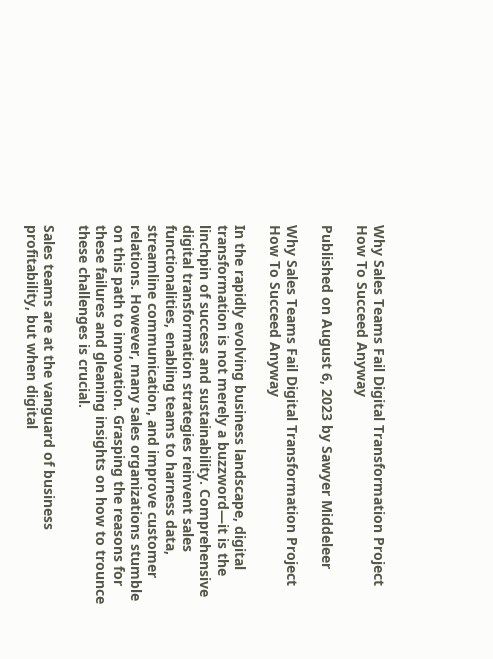Why Sales Teams Fail Digital Transformation Project How To Succeed Anyway

Published on August 6, 2023 by Sawyer Middeleer

Why Sales Teams Fail Digital Transformation Project How To Succeed Anyway

In the rapidly evolving business landscape, digital transformation is not merely a buzzword—it is the linchpin of success and sustainability. Comprehensive digital transformation strategies reinvent sales functionalities, enabling teams to harness data, streamline communication, and improve customer relations. However, many sales organizations stumble on this path to innovation. Grasping the reasons for these failures and gleaning insights on how to trounce these challenges is crucial.

Sales teams are at the vanguard of business profitability, but when digital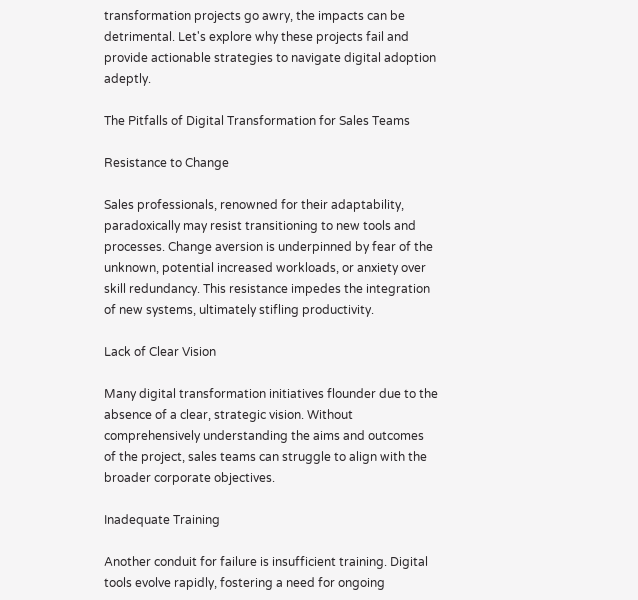transformation projects go awry, the impacts can be detrimental. Let's explore why these projects fail and provide actionable strategies to navigate digital adoption adeptly.

The Pitfalls of Digital Transformation for Sales Teams

Resistance to Change

Sales professionals, renowned for their adaptability, paradoxically may resist transitioning to new tools and processes. Change aversion is underpinned by fear of the unknown, potential increased workloads, or anxiety over skill redundancy. This resistance impedes the integration of new systems, ultimately stifling productivity.

Lack of Clear Vision

Many digital transformation initiatives flounder due to the absence of a clear, strategic vision. Without comprehensively understanding the aims and outcomes of the project, sales teams can struggle to align with the broader corporate objectives.

Inadequate Training

Another conduit for failure is insufficient training. Digital tools evolve rapidly, fostering a need for ongoing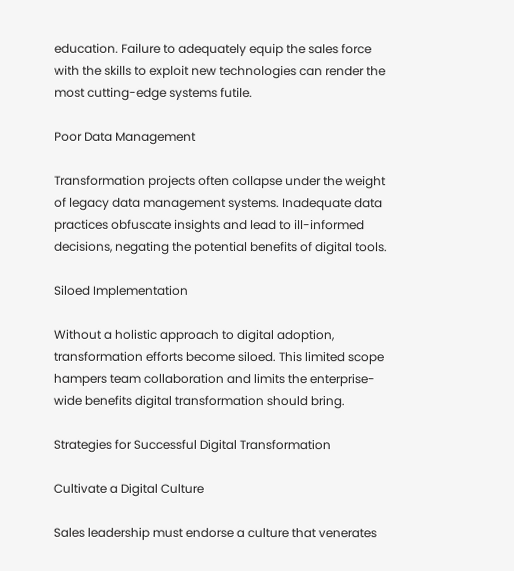education. Failure to adequately equip the sales force with the skills to exploit new technologies can render the most cutting-edge systems futile.

Poor Data Management

Transformation projects often collapse under the weight of legacy data management systems. Inadequate data practices obfuscate insights and lead to ill-informed decisions, negating the potential benefits of digital tools.

Siloed Implementation

Without a holistic approach to digital adoption, transformation efforts become siloed. This limited scope hampers team collaboration and limits the enterprise-wide benefits digital transformation should bring.

Strategies for Successful Digital Transformation

Cultivate a Digital Culture

Sales leadership must endorse a culture that venerates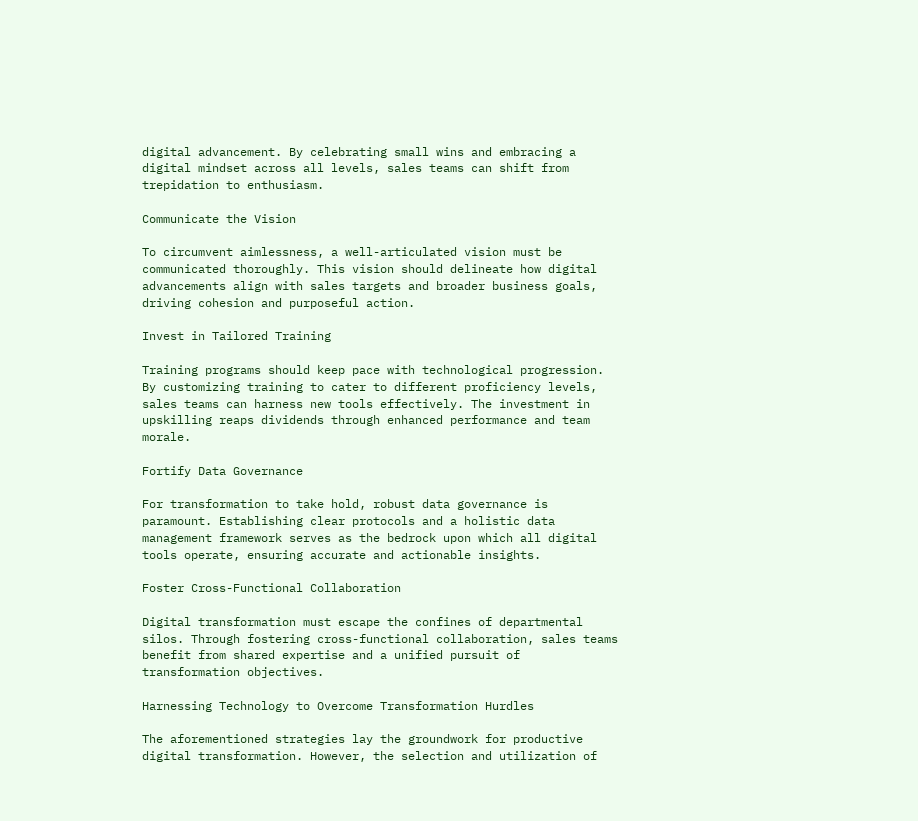digital advancement. By celebrating small wins and embracing a digital mindset across all levels, sales teams can shift from trepidation to enthusiasm.

Communicate the Vision

To circumvent aimlessness, a well-articulated vision must be communicated thoroughly. This vision should delineate how digital advancements align with sales targets and broader business goals, driving cohesion and purposeful action.

Invest in Tailored Training

Training programs should keep pace with technological progression. By customizing training to cater to different proficiency levels, sales teams can harness new tools effectively. The investment in upskilling reaps dividends through enhanced performance and team morale.

Fortify Data Governance

For transformation to take hold, robust data governance is paramount. Establishing clear protocols and a holistic data management framework serves as the bedrock upon which all digital tools operate, ensuring accurate and actionable insights.

Foster Cross-Functional Collaboration

Digital transformation must escape the confines of departmental silos. Through fostering cross-functional collaboration, sales teams benefit from shared expertise and a unified pursuit of transformation objectives.

Harnessing Technology to Overcome Transformation Hurdles

The aforementioned strategies lay the groundwork for productive digital transformation. However, the selection and utilization of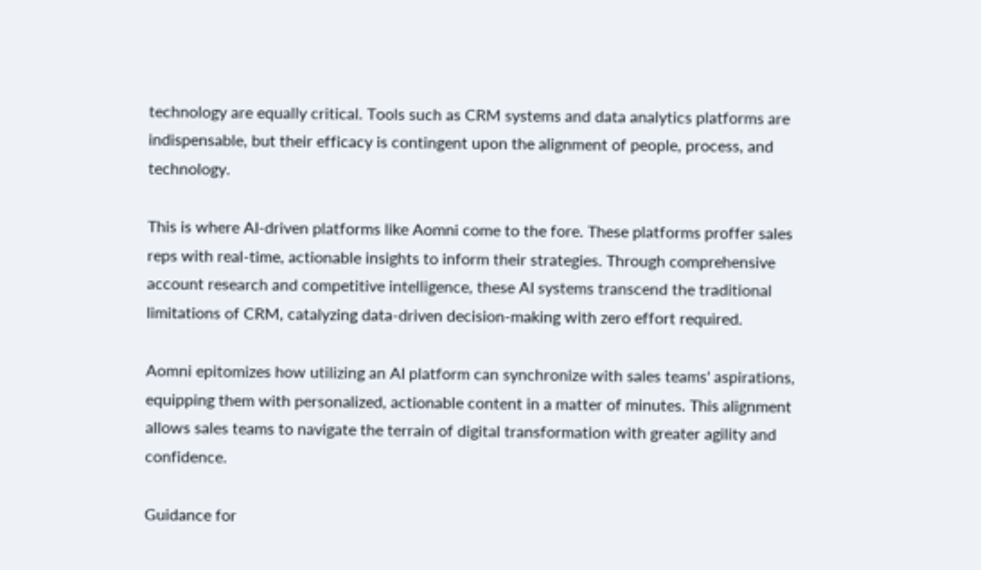technology are equally critical. Tools such as CRM systems and data analytics platforms are indispensable, but their efficacy is contingent upon the alignment of people, process, and technology.

This is where AI-driven platforms like Aomni come to the fore. These platforms proffer sales reps with real-time, actionable insights to inform their strategies. Through comprehensive account research and competitive intelligence, these AI systems transcend the traditional limitations of CRM, catalyzing data-driven decision-making with zero effort required.

Aomni epitomizes how utilizing an AI platform can synchronize with sales teams' aspirations, equipping them with personalized, actionable content in a matter of minutes. This alignment allows sales teams to navigate the terrain of digital transformation with greater agility and confidence.

Guidance for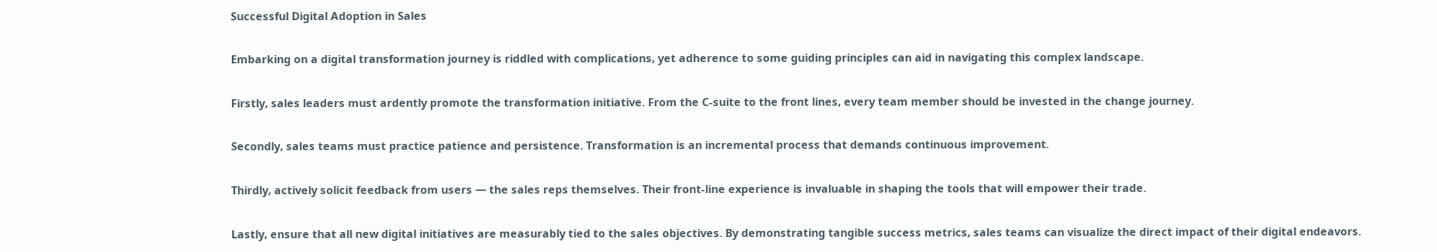Successful Digital Adoption in Sales

Embarking on a digital transformation journey is riddled with complications, yet adherence to some guiding principles can aid in navigating this complex landscape.

Firstly, sales leaders must ardently promote the transformation initiative. From the C-suite to the front lines, every team member should be invested in the change journey.

Secondly, sales teams must practice patience and persistence. Transformation is an incremental process that demands continuous improvement.

Thirdly, actively solicit feedback from users — the sales reps themselves. Their front-line experience is invaluable in shaping the tools that will empower their trade.

Lastly, ensure that all new digital initiatives are measurably tied to the sales objectives. By demonstrating tangible success metrics, sales teams can visualize the direct impact of their digital endeavors.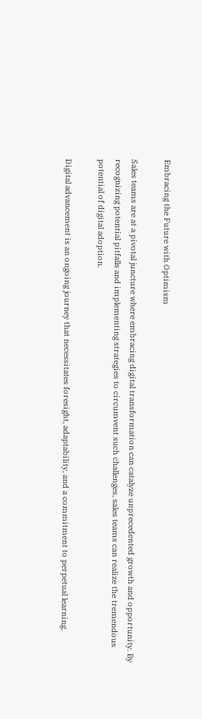Embracing the Future with Optimism

Sales teams are at a pivotal juncture where embracing digital transformation can catalyze unprecedented growth and opportunity. By recognizing potential pitfalls and implementing strategies to circumvent such challenges, sales teams can realize the tremendous potential of digital adoption.

Digital advancement is an ongoing journey that necessitates foresight, adaptability, and a commitment to perpetual learning.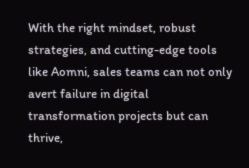With the right mindset, robust strategies, and cutting-edge tools like Aomni, sales teams can not only avert failure in digital transformation projects but can thrive,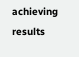achieving results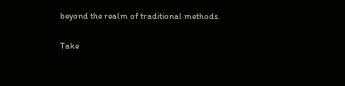beyond the realm of traditional methods.

Take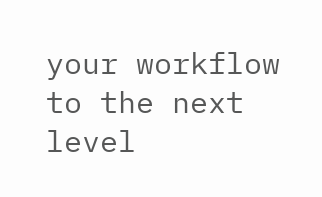your workflow to the next level